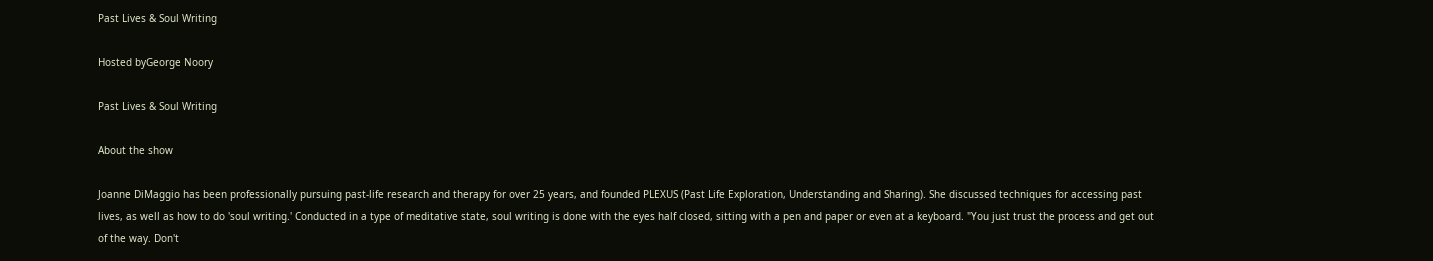Past Lives & Soul Writing

Hosted byGeorge Noory

Past Lives & Soul Writing

About the show

Joanne DiMaggio has been professionally pursuing past-life research and therapy for over 25 years, and founded PLEXUS (Past Life Exploration, Understanding and Sharing). She discussed techniques for accessing past lives, as well as how to do 'soul writing.' Conducted in a type of meditative state, soul writing is done with the eyes half closed, sitting with a pen and paper or even at a keyboard. "You just trust the process and get out of the way. Don't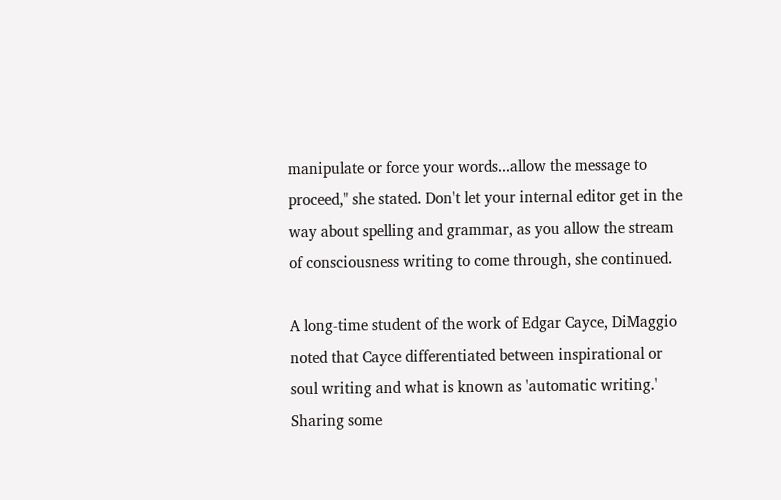manipulate or force your words...allow the message to proceed," she stated. Don't let your internal editor get in the way about spelling and grammar, as you allow the stream of consciousness writing to come through, she continued.

A long-time student of the work of Edgar Cayce, DiMaggio noted that Cayce differentiated between inspirational or soul writing and what is known as 'automatic writing.' Sharing some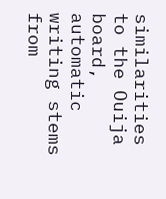similarities to the Ouija board, automatic writing stems from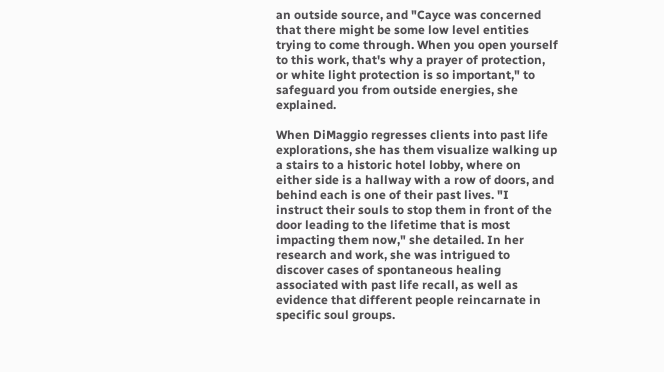an outside source, and "Cayce was concerned that there might be some low level entities trying to come through. When you open yourself to this work, that's why a prayer of protection, or white light protection is so important," to safeguard you from outside energies, she explained.

When DiMaggio regresses clients into past life explorations, she has them visualize walking up a stairs to a historic hotel lobby, where on either side is a hallway with a row of doors, and behind each is one of their past lives. "I instruct their souls to stop them in front of the door leading to the lifetime that is most impacting them now," she detailed. In her research and work, she was intrigued to discover cases of spontaneous healing associated with past life recall, as well as evidence that different people reincarnate in specific soul groups.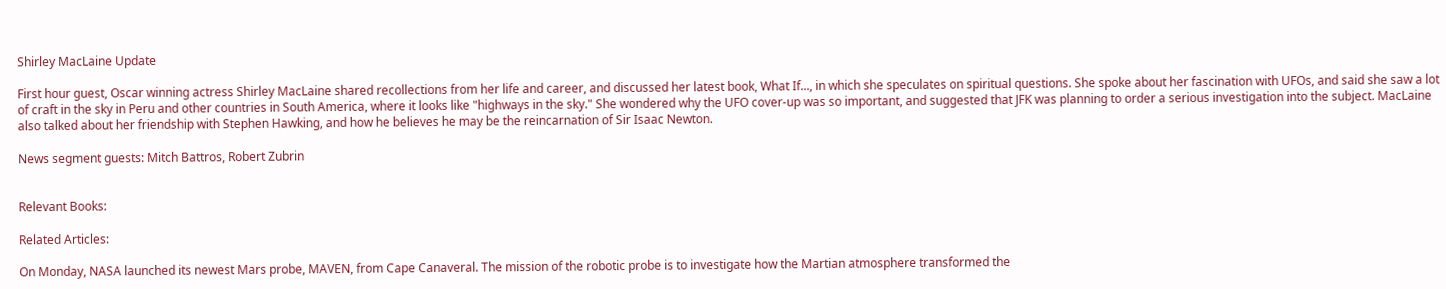Shirley MacLaine Update

First hour guest, Oscar winning actress Shirley MacLaine shared recollections from her life and career, and discussed her latest book, What If..., in which she speculates on spiritual questions. She spoke about her fascination with UFOs, and said she saw a lot of craft in the sky in Peru and other countries in South America, where it looks like "highways in the sky." She wondered why the UFO cover-up was so important, and suggested that JFK was planning to order a serious investigation into the subject. MacLaine also talked about her friendship with Stephen Hawking, and how he believes he may be the reincarnation of Sir Isaac Newton.

News segment guests: Mitch Battros, Robert Zubrin


Relevant Books:

Related Articles:

On Monday, NASA launched its newest Mars probe, MAVEN, from Cape Canaveral. The mission of the robotic probe is to investigate how the Martian atmosphere transformed the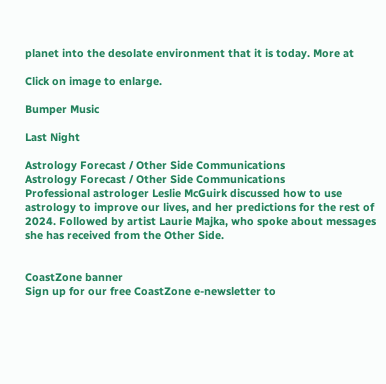planet into the desolate environment that it is today. More at

Click on image to enlarge.

Bumper Music

Last Night

Astrology Forecast / Other Side Communications
Astrology Forecast / Other Side Communications
Professional astrologer Leslie McGuirk discussed how to use astrology to improve our lives, and her predictions for the rest of 2024. Followed by artist Laurie Majka, who spoke about messages she has received from the Other Side.


CoastZone banner
Sign up for our free CoastZone e-newsletter to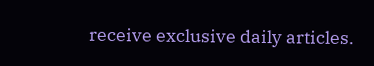receive exclusive daily articles.